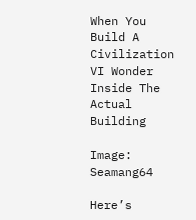When You Build A Civilization VI Wonder Inside The Actual Building

Image: Seamang64

Here’s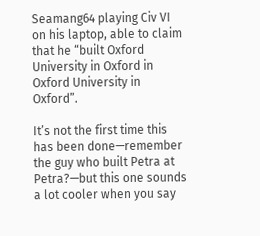Seamang64 playing Civ VI on his laptop, able to claim that he “built Oxford University in Oxford in Oxford University in Oxford”.

It’s not the first time this has been done—remember the guy who built Petra at Petra?—but this one sounds a lot cooler when you say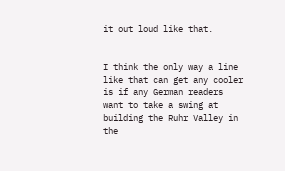it out loud like that.


I think the only way a line like that can get any cooler is if any German readers want to take a swing at building the Ruhr Valley in the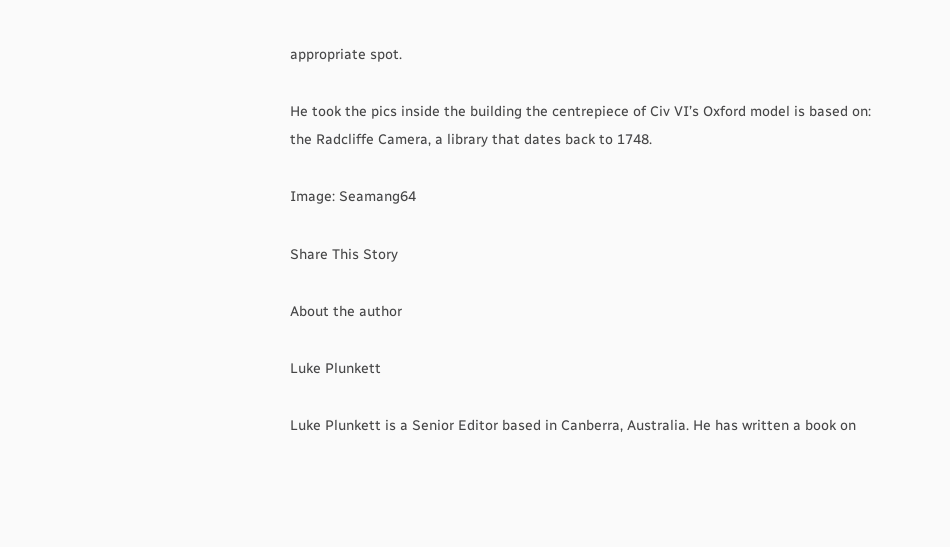appropriate spot.

He took the pics inside the building the centrepiece of Civ VI’s Oxford model is based on: the Radcliffe Camera, a library that dates back to 1748.

Image: Seamang64

Share This Story

About the author

Luke Plunkett

Luke Plunkett is a Senior Editor based in Canberra, Australia. He has written a book on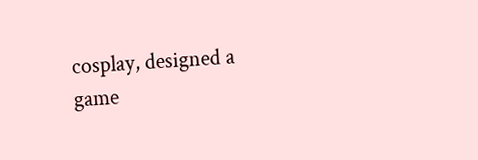cosplay, designed a game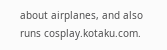about airplanes, and also runs cosplay.kotaku.com.